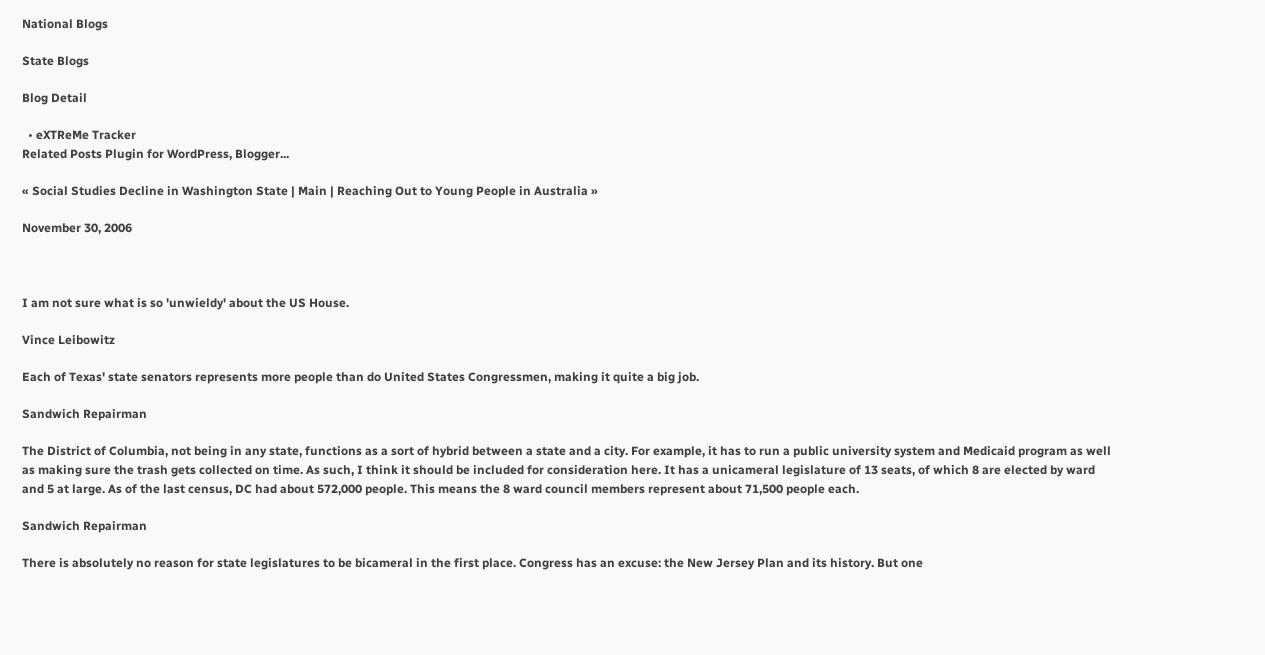National Blogs

State Blogs

Blog Detail

  • eXTReMe Tracker
Related Posts Plugin for WordPress, Blogger...

« Social Studies Decline in Washington State | Main | Reaching Out to Young People in Australia »

November 30, 2006



I am not sure what is so 'unwieldy' about the US House.

Vince Leibowitz

Each of Texas' state senators represents more people than do United States Congressmen, making it quite a big job.

Sandwich Repairman

The District of Columbia, not being in any state, functions as a sort of hybrid between a state and a city. For example, it has to run a public university system and Medicaid program as well as making sure the trash gets collected on time. As such, I think it should be included for consideration here. It has a unicameral legislature of 13 seats, of which 8 are elected by ward and 5 at large. As of the last census, DC had about 572,000 people. This means the 8 ward council members represent about 71,500 people each.

Sandwich Repairman

There is absolutely no reason for state legislatures to be bicameral in the first place. Congress has an excuse: the New Jersey Plan and its history. But one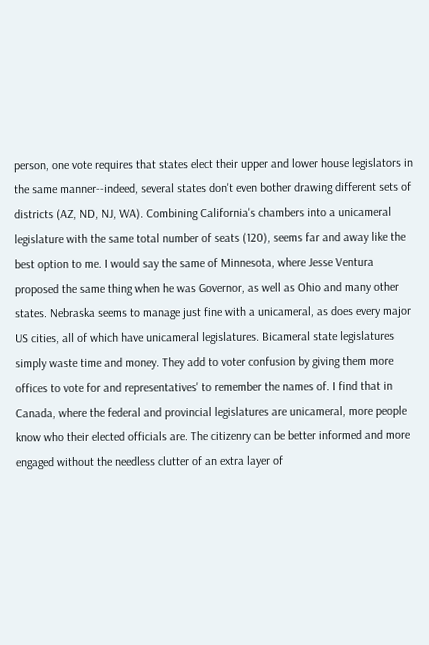person, one vote requires that states elect their upper and lower house legislators in the same manner--indeed, several states don't even bother drawing different sets of districts (AZ, ND, NJ, WA). Combining California's chambers into a unicameral legislature with the same total number of seats (120), seems far and away like the best option to me. I would say the same of Minnesota, where Jesse Ventura proposed the same thing when he was Governor, as well as Ohio and many other states. Nebraska seems to manage just fine with a unicameral, as does every major US cities, all of which have unicameral legislatures. Bicameral state legislatures simply waste time and money. They add to voter confusion by giving them more offices to vote for and representatives' to remember the names of. I find that in Canada, where the federal and provincial legislatures are unicameral, more people know who their elected officials are. The citizenry can be better informed and more engaged without the needless clutter of an extra layer of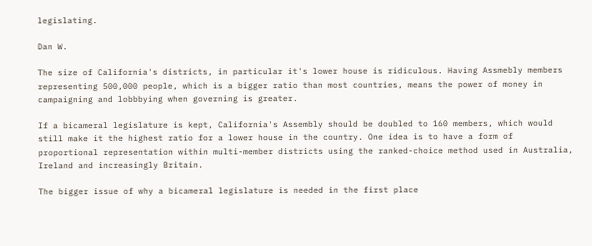legislating.

Dan W.

The size of California's districts, in particular it's lower house is ridiculous. Having Assmebly members representing 500,000 people, which is a bigger ratio than most countries, means the power of money in campaigning and lobbbying when governing is greater.

If a bicameral legislature is kept, California's Assembly should be doubled to 160 members, which would still make it the highest ratio for a lower house in the country. One idea is to have a form of proportional representation within multi-member districts using the ranked-choice method used in Australia, Ireland and increasingly Britain.

The bigger issue of why a bicameral legislature is needed in the first place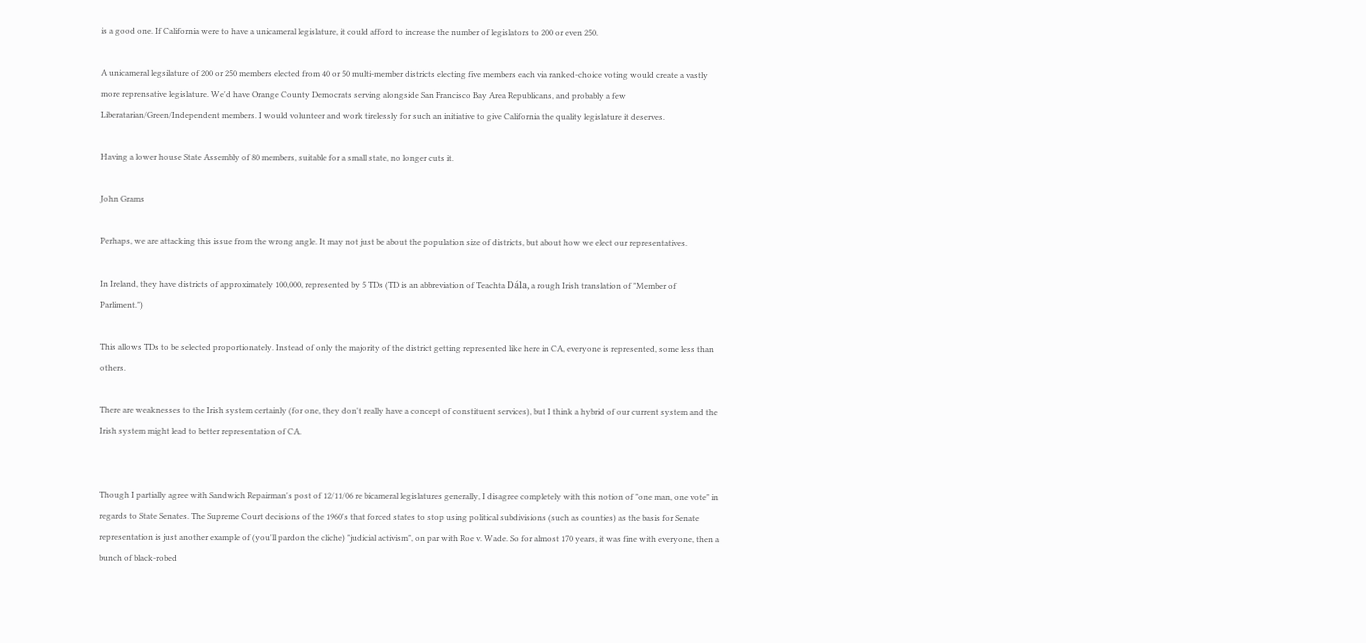is a good one. If California were to have a unicameral legislature, it could afford to increase the number of legislators to 200 or even 250.

A unicameral legsilature of 200 or 250 members elected from 40 or 50 multi-member districts electing five members each via ranked-choice voting would create a vastly more reprensative legislature. We'd have Orange County Democrats serving alongside San Francisco Bay Area Republicans, and probably a few Liberatarian/Green/Independent members. I would volunteer and work tirelessly for such an initiative to give California the quality legislature it deserves.

Having a lower house State Assembly of 80 members, suitable for a small state, no longer cuts it.

John Grams

Perhaps, we are attacking this issue from the wrong angle. It may not just be about the population size of districts, but about how we elect our representatives.

In Ireland, they have districts of approximately 100,000, represented by 5 TDs (TD is an abbreviation of Teachta Dála, a rough Irish translation of "Member of Parliment.")

This allows TDs to be selected proportionately. Instead of only the majority of the district getting represented like here in CA, everyone is represented, some less than others.

There are weaknesses to the Irish system certainly (for one, they don't really have a concept of constituent services), but I think a hybrid of our current system and the Irish system might lead to better representation of CA.


Though I partially agree with Sandwich Repairman's post of 12/11/06 re bicameral legislatures generally, I disagree completely with this notion of "one man, one vote" in regards to State Senates. The Supreme Court decisions of the 1960's that forced states to stop using political subdivisions (such as counties) as the basis for Senate representation is just another example of (you'll pardon the cliche) "judicial activism", on par with Roe v. Wade. So for almost 170 years, it was fine with everyone, then a bunch of black-robed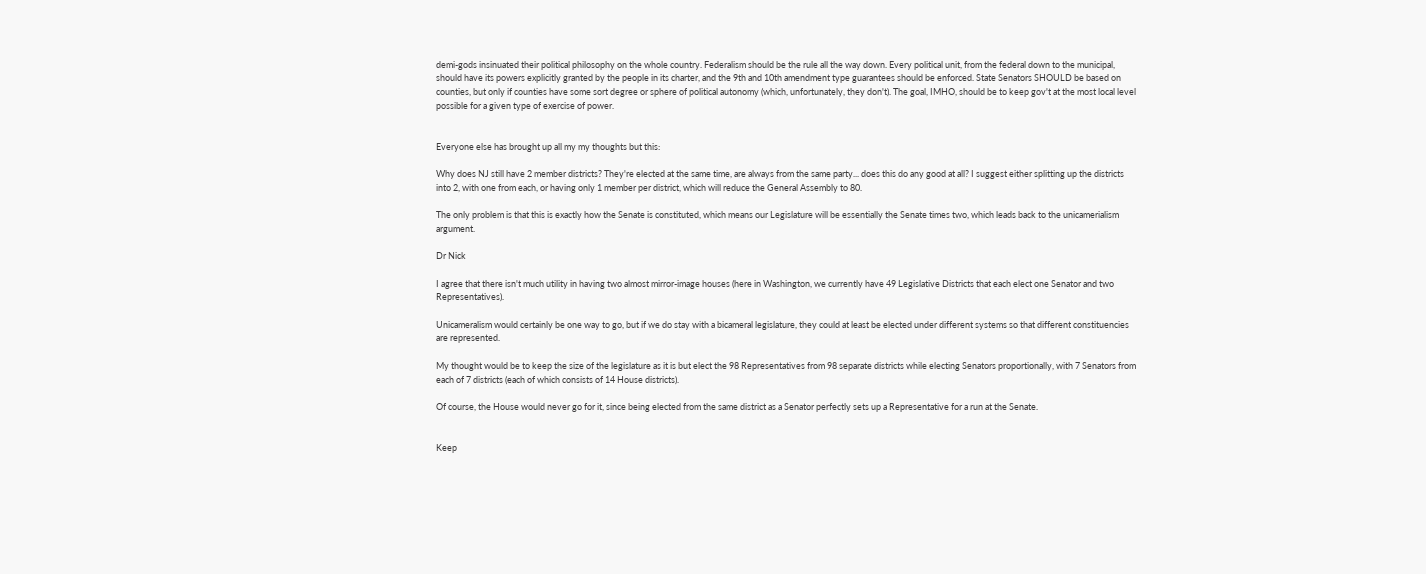demi-gods insinuated their political philosophy on the whole country. Federalism should be the rule all the way down. Every political unit, from the federal down to the municipal, should have its powers explicitly granted by the people in its charter, and the 9th and 10th amendment type guarantees should be enforced. State Senators SHOULD be based on counties, but only if counties have some sort degree or sphere of political autonomy (which, unfortunately, they don't). The goal, IMHO, should be to keep gov't at the most local level possible for a given type of exercise of power.


Everyone else has brought up all my my thoughts but this:

Why does NJ still have 2 member districts? They're elected at the same time, are always from the same party... does this do any good at all? I suggest either splitting up the districts into 2, with one from each, or having only 1 member per district, which will reduce the General Assembly to 80.

The only problem is that this is exactly how the Senate is constituted, which means our Legislature will be essentially the Senate times two, which leads back to the unicamerialism argument.

Dr Nick

I agree that there isn't much utility in having two almost mirror-image houses (here in Washington, we currently have 49 Legislative Districts that each elect one Senator and two Representatives).

Unicameralism would certainly be one way to go, but if we do stay with a bicameral legislature, they could at least be elected under different systems so that different constituencies are represented.

My thought would be to keep the size of the legislature as it is but elect the 98 Representatives from 98 separate districts while electing Senators proportionally, with 7 Senators from each of 7 districts (each of which consists of 14 House districts).

Of course, the House would never go for it, since being elected from the same district as a Senator perfectly sets up a Representative for a run at the Senate.


Keep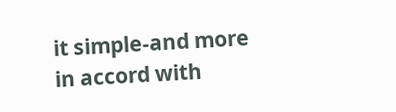it simple-and more in accord with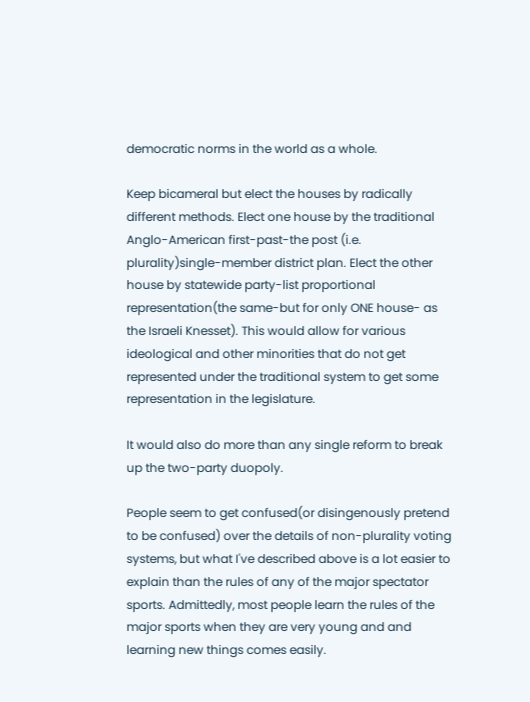democratic norms in the world as a whole.

Keep bicameral but elect the houses by radically different methods. Elect one house by the traditional Anglo-American first-past-the post (i.e. plurality)single-member district plan. Elect the other house by statewide party-list proportional representation(the same-but for only ONE house- as the Israeli Knesset). This would allow for various ideological and other minorities that do not get represented under the traditional system to get some representation in the legislature.

It would also do more than any single reform to break up the two-party duopoly.

People seem to get confused(or disingenously pretend to be confused) over the details of non-plurality voting systems, but what I've described above is a lot easier to explain than the rules of any of the major spectator sports. Admittedly, most people learn the rules of the major sports when they are very young and and learning new things comes easily.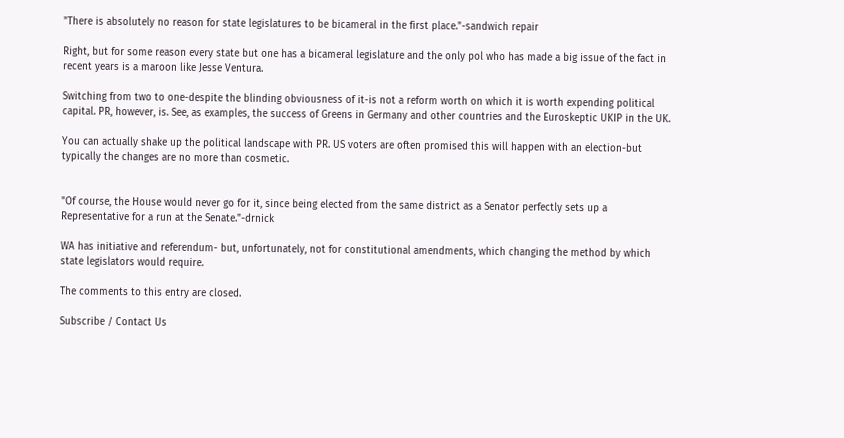"There is absolutely no reason for state legislatures to be bicameral in the first place."-sandwich repair

Right, but for some reason every state but one has a bicameral legislature and the only pol who has made a big issue of the fact in recent years is a maroon like Jesse Ventura.

Switching from two to one-despite the blinding obviousness of it-is not a reform worth on which it is worth expending political capital. PR, however, is. See, as examples, the success of Greens in Germany and other countries and the Euroskeptic UKIP in the UK.

You can actually shake up the political landscape with PR. US voters are often promised this will happen with an election-but typically the changes are no more than cosmetic.


"Of course, the House would never go for it, since being elected from the same district as a Senator perfectly sets up a Representative for a run at the Senate."-drnick

WA has initiative and referendum- but, unfortunately, not for constitutional amendments, which changing the method by which state legislators would require.

The comments to this entry are closed.

Subscribe / Contact Us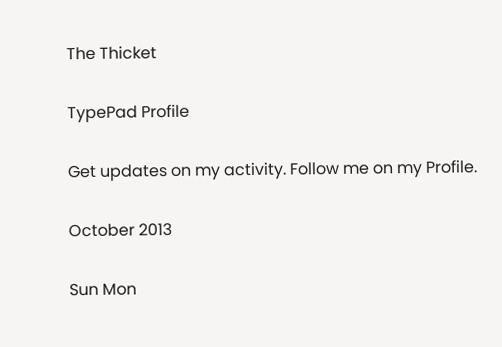The Thicket

TypePad Profile

Get updates on my activity. Follow me on my Profile.

October 2013

Sun Mon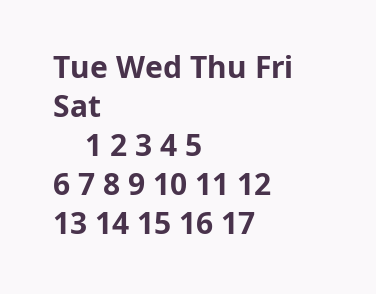Tue Wed Thu Fri Sat
    1 2 3 4 5
6 7 8 9 10 11 12
13 14 15 16 17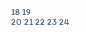18 19
20 21 22 23 24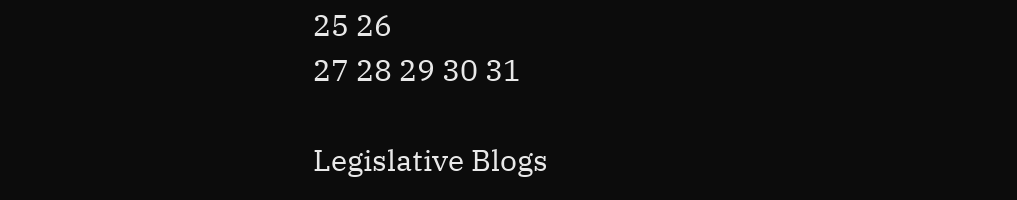25 26
27 28 29 30 31

Legislative Blogs